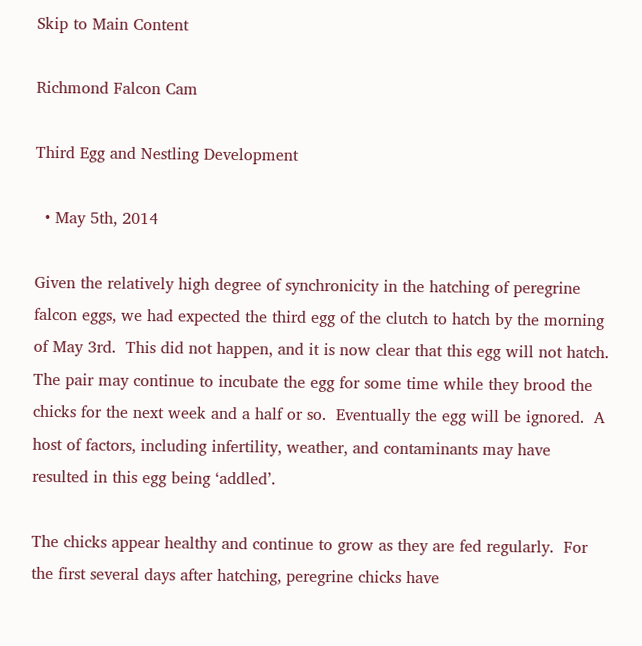Skip to Main Content

Richmond Falcon Cam

Third Egg and Nestling Development

  • May 5th, 2014

Given the relatively high degree of synchronicity in the hatching of peregrine falcon eggs, we had expected the third egg of the clutch to hatch by the morning of May 3rd.  This did not happen, and it is now clear that this egg will not hatch.  The pair may continue to incubate the egg for some time while they brood the chicks for the next week and a half or so.  Eventually the egg will be ignored.  A host of factors, including infertility, weather, and contaminants may have resulted in this egg being ‘addled’.

The chicks appear healthy and continue to grow as they are fed regularly.  For the first several days after hatching, peregrine chicks have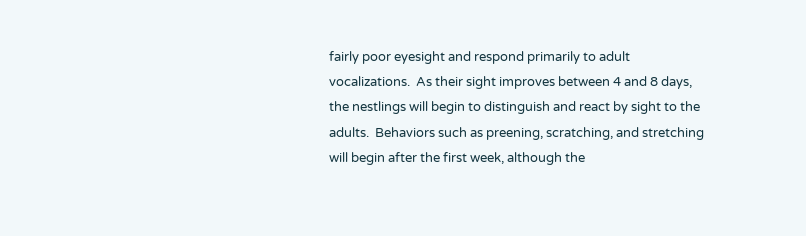fairly poor eyesight and respond primarily to adult vocalizations.  As their sight improves between 4 and 8 days, the nestlings will begin to distinguish and react by sight to the adults.  Behaviors such as preening, scratching, and stretching will begin after the first week, although the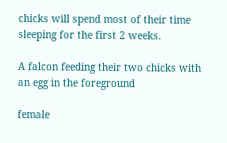chicks will spend most of their time sleeping for the first 2 weeks.

A falcon feeding their two chicks with an egg in the foreground

female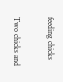feeding chicks

Two chicks and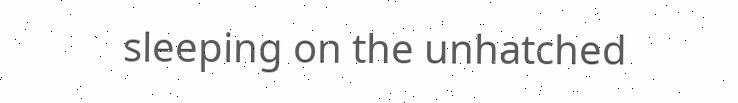sleeping on the unhatched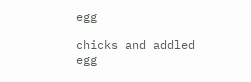egg

chicks and addled egg